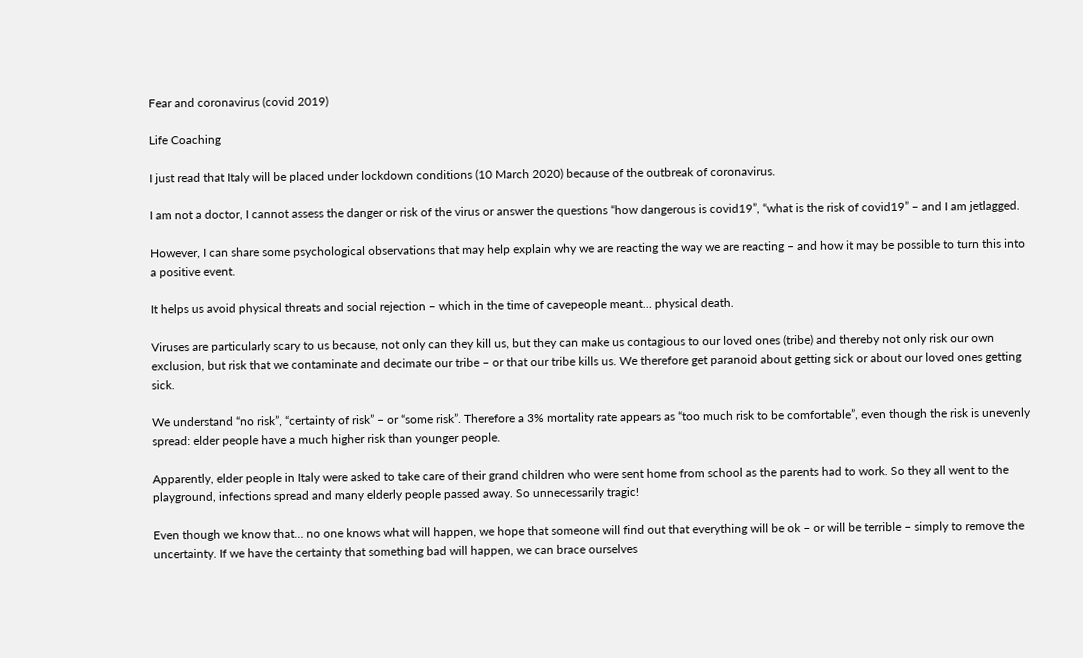Fear and coronavirus (covid 2019)

Life Coaching

I just read that Italy will be placed under lockdown conditions (10 March 2020) because of the outbreak of coronavirus.

I am not a doctor, I cannot assess the danger or risk of the virus or answer the questions “how dangerous is covid19”, “what is the risk of covid19” – and I am jetlagged.

However, I can share some psychological observations that may help explain why we are reacting the way we are reacting – and how it may be possible to turn this into a positive event.

It helps us avoid physical threats and social rejection – which in the time of cavepeople meant… physical death.

Viruses are particularly scary to us because, not only can they kill us, but they can make us contagious to our loved ones (tribe) and thereby not only risk our own exclusion, but risk that we contaminate and decimate our tribe – or that our tribe kills us. We therefore get paranoid about getting sick or about our loved ones getting sick.

We understand “no risk”, “certainty of risk” – or “some risk”. Therefore a 3% mortality rate appears as “too much risk to be comfortable”, even though the risk is unevenly spread: elder people have a much higher risk than younger people.

Apparently, elder people in Italy were asked to take care of their grand children who were sent home from school as the parents had to work. So they all went to the playground, infections spread and many elderly people passed away. So unnecessarily tragic!

Even though we know that… no one knows what will happen, we hope that someone will find out that everything will be ok – or will be terrible – simply to remove the uncertainty. If we have the certainty that something bad will happen, we can brace ourselves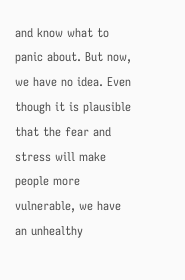and know what to panic about. But now, we have no idea. Even though it is plausible that the fear and stress will make people more vulnerable, we have an unhealthy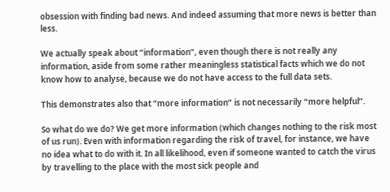obsession with finding bad news. And indeed assuming that more news is better than less.

We actually speak about “information”, even though there is not really any information, aside from some rather meaningless statistical facts which we do not know how to analyse, because we do not have access to the full data sets.

This demonstrates also that “more information” is not necessarily “more helpful”.

So what do we do? We get more information (which changes nothing to the risk most of us run). Even with information regarding the risk of travel, for instance, we have no idea what to do with it. In all likelihood, even if someone wanted to catch the virus by travelling to the place with the most sick people and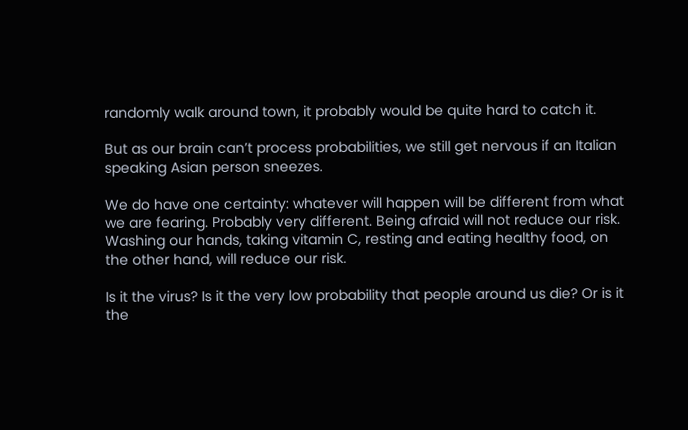randomly walk around town, it probably would be quite hard to catch it.

But as our brain can’t process probabilities, we still get nervous if an Italian speaking Asian person sneezes.

We do have one certainty: whatever will happen will be different from what we are fearing. Probably very different. Being afraid will not reduce our risk. Washing our hands, taking vitamin C, resting and eating healthy food, on the other hand, will reduce our risk.

Is it the virus? Is it the very low probability that people around us die? Or is it the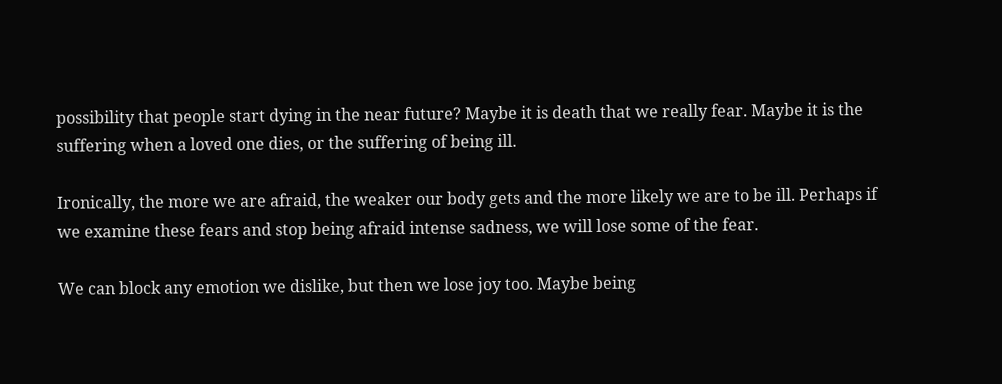possibility that people start dying in the near future? Maybe it is death that we really fear. Maybe it is the suffering when a loved one dies, or the suffering of being ill.

Ironically, the more we are afraid, the weaker our body gets and the more likely we are to be ill. Perhaps if we examine these fears and stop being afraid intense sadness, we will lose some of the fear.

We can block any emotion we dislike, but then we lose joy too. Maybe being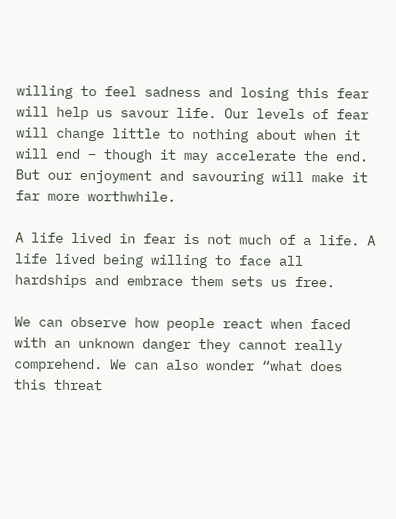willing to feel sadness and losing this fear will help us savour life. Our levels of fear will change little to nothing about when it will end – though it may accelerate the end. But our enjoyment and savouring will make it far more worthwhile.

A life lived in fear is not much of a life. A life lived being willing to face all hardships and embrace them sets us free.

We can observe how people react when faced with an unknown danger they cannot really comprehend. We can also wonder “what does this threat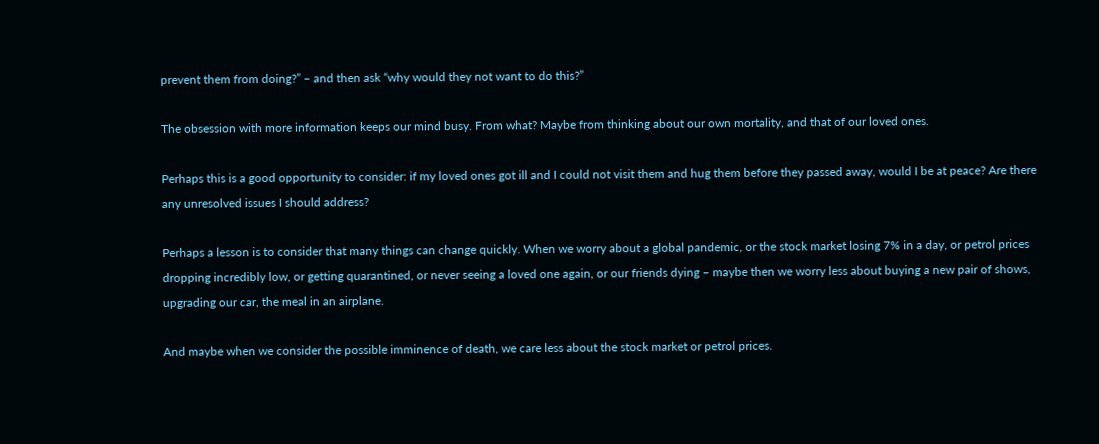prevent them from doing?” – and then ask “why would they not want to do this?”

The obsession with more information keeps our mind busy. From what? Maybe from thinking about our own mortality, and that of our loved ones.

Perhaps this is a good opportunity to consider: if my loved ones got ill and I could not visit them and hug them before they passed away, would I be at peace? Are there any unresolved issues I should address?

Perhaps a lesson is to consider that many things can change quickly. When we worry about a global pandemic, or the stock market losing 7% in a day, or petrol prices dropping incredibly low, or getting quarantined, or never seeing a loved one again, or our friends dying – maybe then we worry less about buying a new pair of shows, upgrading our car, the meal in an airplane.

And maybe when we consider the possible imminence of death, we care less about the stock market or petrol prices.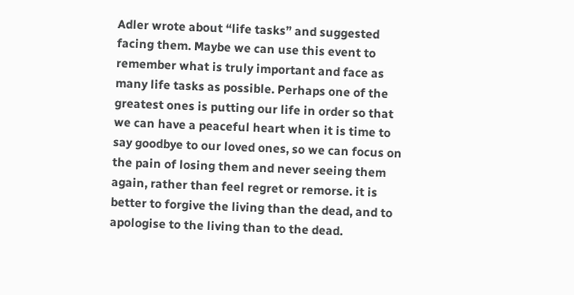Adler wrote about “life tasks” and suggested facing them. Maybe we can use this event to remember what is truly important and face as many life tasks as possible. Perhaps one of the greatest ones is putting our life in order so that we can have a peaceful heart when it is time to say goodbye to our loved ones, so we can focus on the pain of losing them and never seeing them again, rather than feel regret or remorse. it is better to forgive the living than the dead, and to apologise to the living than to the dead.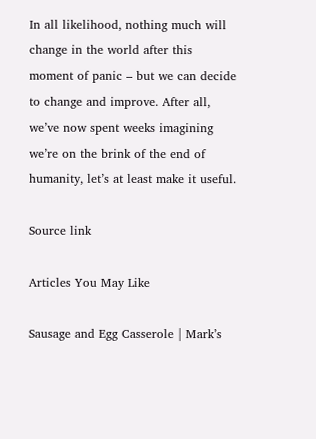In all likelihood, nothing much will change in the world after this moment of panic – but we can decide to change and improve. After all, we’ve now spent weeks imagining we’re on the brink of the end of humanity, let’s at least make it useful.

Source link

Articles You May Like

Sausage and Egg Casserole | Mark’s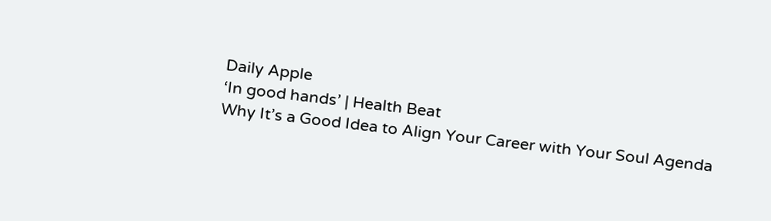Daily Apple
‘In good hands’ | Health Beat
Why It’s a Good Idea to Align Your Career with Your Soul Agenda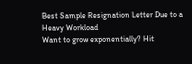Best Sample Resignation Letter Due to a Heavy Workload
Want to grow exponentially? Hit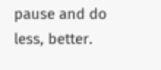pause and do less, better.